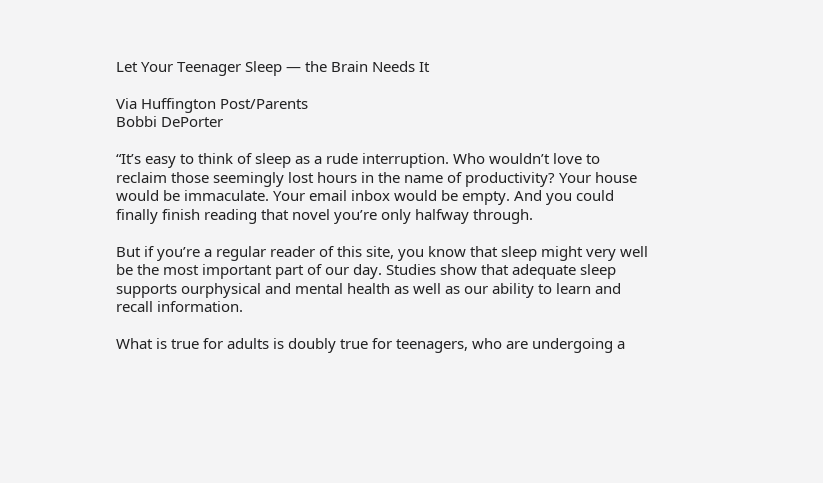Let Your Teenager Sleep — the Brain Needs It

Via Huffington Post/Parents
Bobbi DePorter

“It’s easy to think of sleep as a rude interruption. Who wouldn’t love to reclaim those seemingly lost hours in the name of productivity? Your house would be immaculate. Your email inbox would be empty. And you could finally finish reading that novel you’re only halfway through.

But if you’re a regular reader of this site, you know that sleep might very well be the most important part of our day. Studies show that adequate sleep supports ourphysical and mental health as well as our ability to learn and recall information.

What is true for adults is doubly true for teenagers, who are undergoing a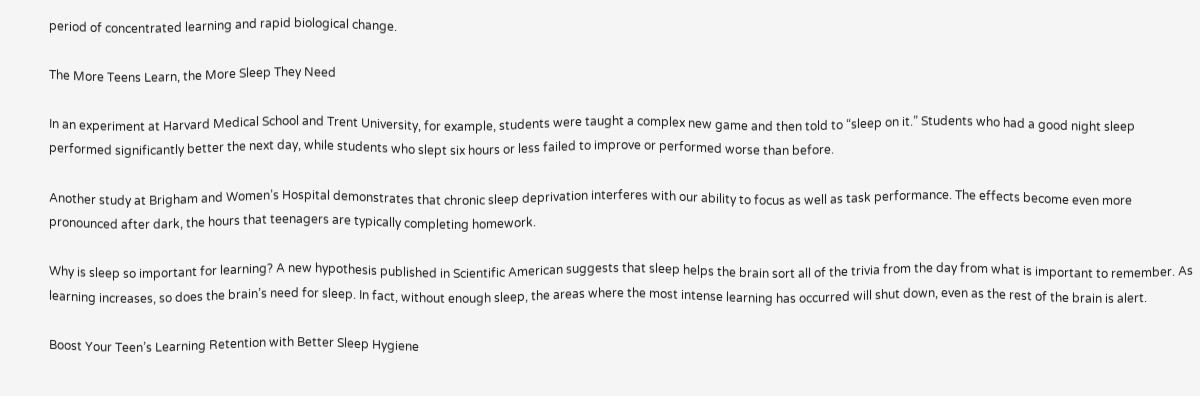period of concentrated learning and rapid biological change.

The More Teens Learn, the More Sleep They Need

In an experiment at Harvard Medical School and Trent University, for example, students were taught a complex new game and then told to “sleep on it.” Students who had a good night sleep performed significantly better the next day, while students who slept six hours or less failed to improve or performed worse than before.

Another study at Brigham and Women’s Hospital demonstrates that chronic sleep deprivation interferes with our ability to focus as well as task performance. The effects become even more pronounced after dark, the hours that teenagers are typically completing homework.

Why is sleep so important for learning? A new hypothesis published in Scientific American suggests that sleep helps the brain sort all of the trivia from the day from what is important to remember. As learning increases, so does the brain’s need for sleep. In fact, without enough sleep, the areas where the most intense learning has occurred will shut down, even as the rest of the brain is alert.

Boost Your Teen’s Learning Retention with Better Sleep Hygiene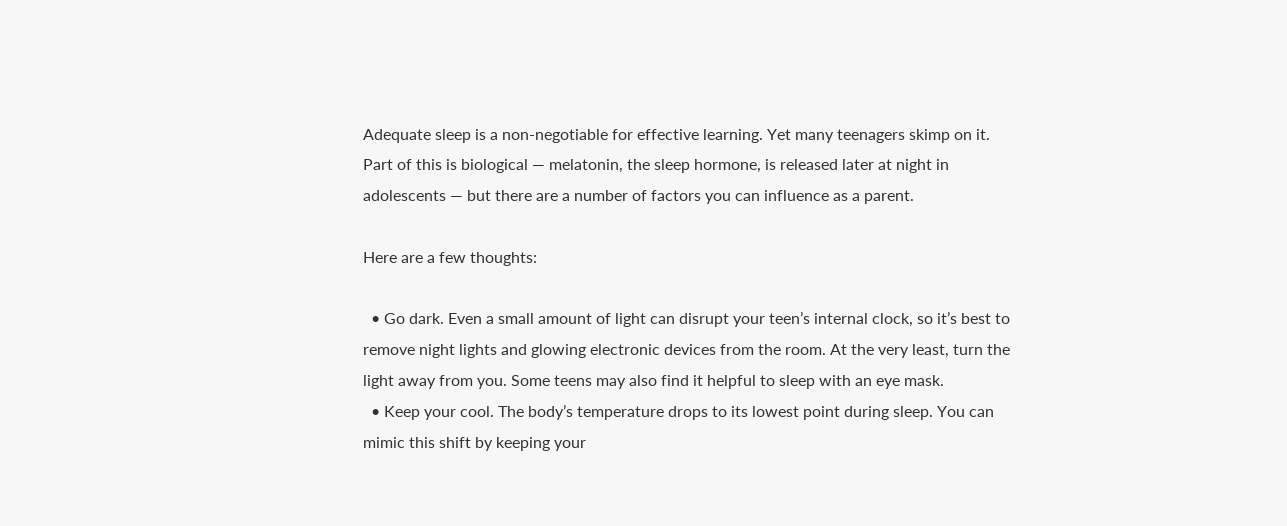Adequate sleep is a non-negotiable for effective learning. Yet many teenagers skimp on it. Part of this is biological — melatonin, the sleep hormone, is released later at night in adolescents — but there are a number of factors you can influence as a parent.

Here are a few thoughts:

  • Go dark. Even a small amount of light can disrupt your teen’s internal clock, so it’s best to remove night lights and glowing electronic devices from the room. At the very least, turn the light away from you. Some teens may also find it helpful to sleep with an eye mask.
  • Keep your cool. The body’s temperature drops to its lowest point during sleep. You can mimic this shift by keeping your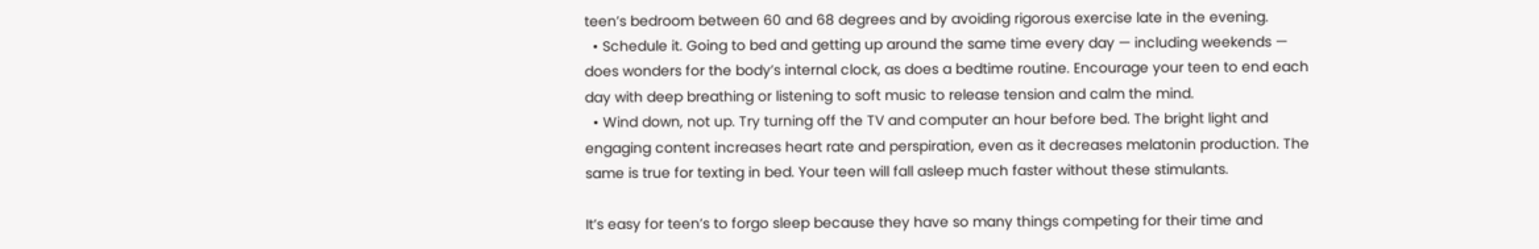teen’s bedroom between 60 and 68 degrees and by avoiding rigorous exercise late in the evening.
  • Schedule it. Going to bed and getting up around the same time every day — including weekends — does wonders for the body’s internal clock, as does a bedtime routine. Encourage your teen to end each day with deep breathing or listening to soft music to release tension and calm the mind.
  • Wind down, not up. Try turning off the TV and computer an hour before bed. The bright light and engaging content increases heart rate and perspiration, even as it decreases melatonin production. The same is true for texting in bed. Your teen will fall asleep much faster without these stimulants.

It’s easy for teen’s to forgo sleep because they have so many things competing for their time and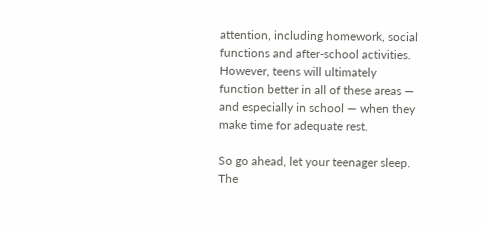attention, including homework, social functions and after-school activities. However, teens will ultimately function better in all of these areas — and especially in school — when they make time for adequate rest.

So go ahead, let your teenager sleep. The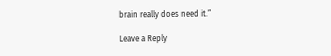brain really does need it.”

Leave a Reply